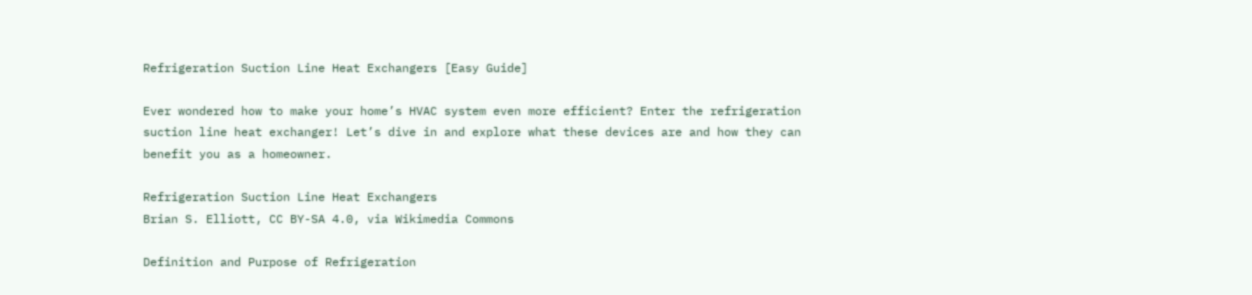Refrigeration Suction Line Heat Exchangers [Easy Guide]

Ever wondered how to make your home’s HVAC system even more efficient? Enter the refrigeration suction line heat exchanger! Let’s dive in and explore what these devices are and how they can benefit you as a homeowner.

Refrigeration Suction Line Heat Exchangers
Brian S. Elliott, CC BY-SA 4.0, via Wikimedia Commons

Definition and Purpose of Refrigeration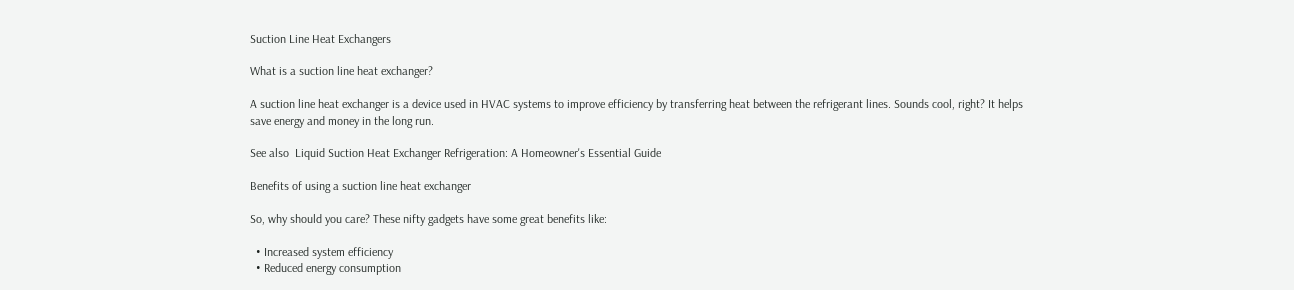Suction Line Heat Exchangers

What is a suction line heat exchanger?

A suction line heat exchanger is a device used in HVAC systems to improve efficiency by transferring heat between the refrigerant lines. Sounds cool, right? It helps save energy and money in the long run.

See also  Liquid Suction Heat Exchanger Refrigeration: A Homeowner's Essential Guide

Benefits of using a suction line heat exchanger

So, why should you care? These nifty gadgets have some great benefits like:

  • Increased system efficiency
  • Reduced energy consumption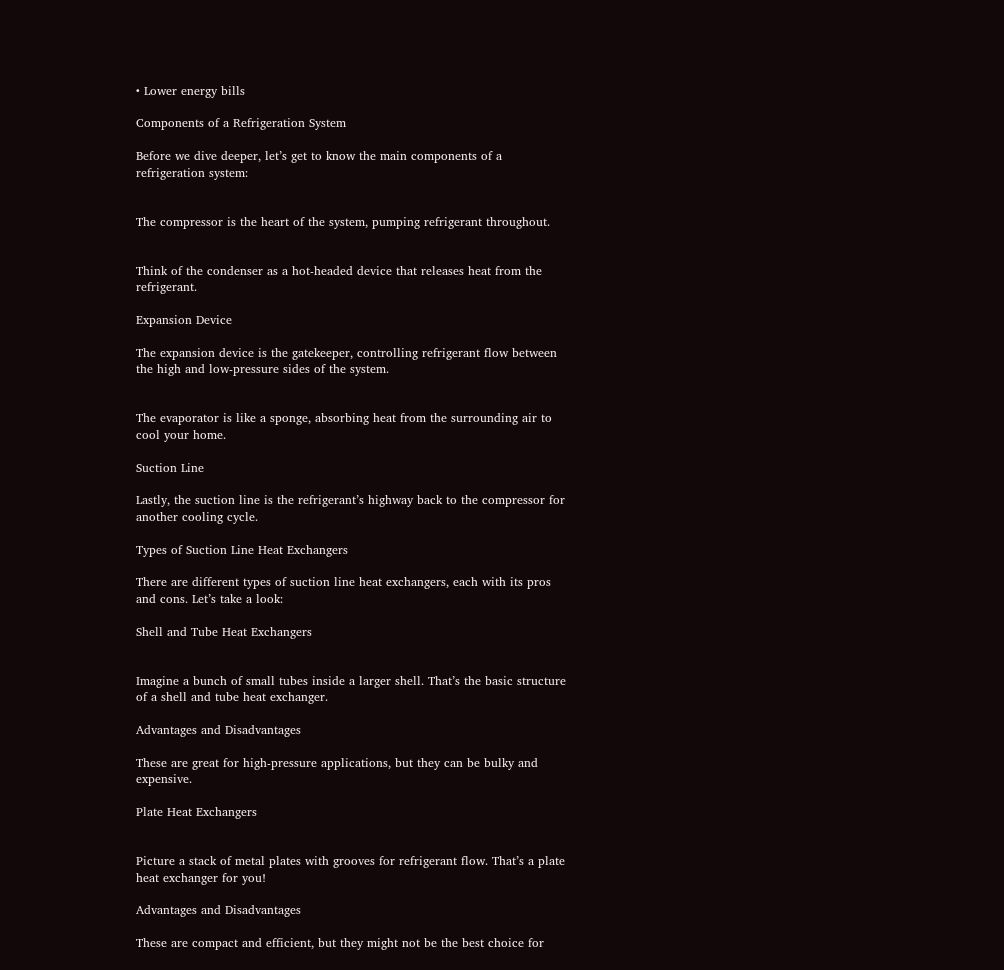• Lower energy bills

Components of a Refrigeration System

Before we dive deeper, let’s get to know the main components of a refrigeration system:


The compressor is the heart of the system, pumping refrigerant throughout.


Think of the condenser as a hot-headed device that releases heat from the refrigerant.

Expansion Device

The expansion device is the gatekeeper, controlling refrigerant flow between the high and low-pressure sides of the system.


The evaporator is like a sponge, absorbing heat from the surrounding air to cool your home.

Suction Line

Lastly, the suction line is the refrigerant’s highway back to the compressor for another cooling cycle.

Types of Suction Line Heat Exchangers

There are different types of suction line heat exchangers, each with its pros and cons. Let’s take a look:

Shell and Tube Heat Exchangers


Imagine a bunch of small tubes inside a larger shell. That’s the basic structure of a shell and tube heat exchanger.

Advantages and Disadvantages

These are great for high-pressure applications, but they can be bulky and expensive.

Plate Heat Exchangers


Picture a stack of metal plates with grooves for refrigerant flow. That’s a plate heat exchanger for you!

Advantages and Disadvantages

These are compact and efficient, but they might not be the best choice for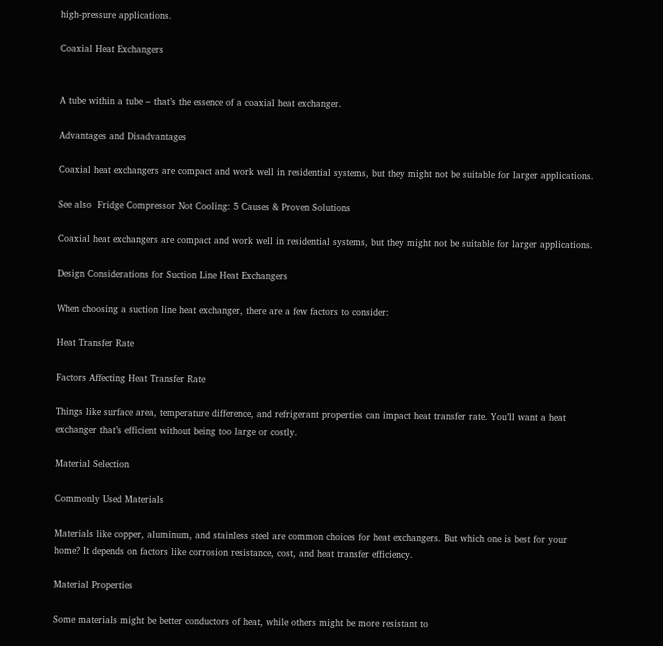high-pressure applications.

Coaxial Heat Exchangers


A tube within a tube – that’s the essence of a coaxial heat exchanger.

Advantages and Disadvantages

Coaxial heat exchangers are compact and work well in residential systems, but they might not be suitable for larger applications.

See also  Fridge Compressor Not Cooling: 5 Causes & Proven Solutions

Coaxial heat exchangers are compact and work well in residential systems, but they might not be suitable for larger applications.

Design Considerations for Suction Line Heat Exchangers

When choosing a suction line heat exchanger, there are a few factors to consider:

Heat Transfer Rate

Factors Affecting Heat Transfer Rate

Things like surface area, temperature difference, and refrigerant properties can impact heat transfer rate. You’ll want a heat exchanger that’s efficient without being too large or costly.

Material Selection

Commonly Used Materials

Materials like copper, aluminum, and stainless steel are common choices for heat exchangers. But which one is best for your home? It depends on factors like corrosion resistance, cost, and heat transfer efficiency.

Material Properties

Some materials might be better conductors of heat, while others might be more resistant to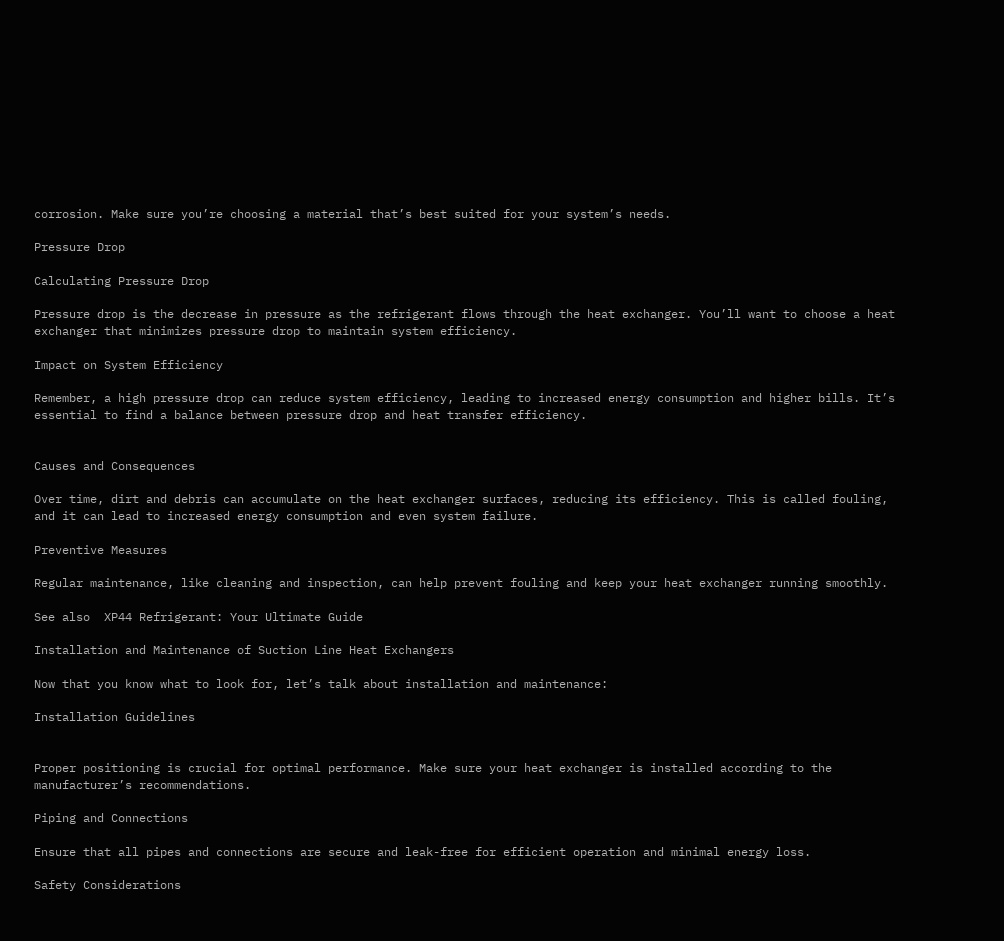corrosion. Make sure you’re choosing a material that’s best suited for your system’s needs.

Pressure Drop

Calculating Pressure Drop

Pressure drop is the decrease in pressure as the refrigerant flows through the heat exchanger. You’ll want to choose a heat exchanger that minimizes pressure drop to maintain system efficiency.

Impact on System Efficiency

Remember, a high pressure drop can reduce system efficiency, leading to increased energy consumption and higher bills. It’s essential to find a balance between pressure drop and heat transfer efficiency.


Causes and Consequences

Over time, dirt and debris can accumulate on the heat exchanger surfaces, reducing its efficiency. This is called fouling, and it can lead to increased energy consumption and even system failure.

Preventive Measures

Regular maintenance, like cleaning and inspection, can help prevent fouling and keep your heat exchanger running smoothly.

See also  XP44 Refrigerant: Your Ultimate Guide

Installation and Maintenance of Suction Line Heat Exchangers

Now that you know what to look for, let’s talk about installation and maintenance:

Installation Guidelines


Proper positioning is crucial for optimal performance. Make sure your heat exchanger is installed according to the manufacturer’s recommendations.

Piping and Connections

Ensure that all pipes and connections are secure and leak-free for efficient operation and minimal energy loss.

Safety Considerations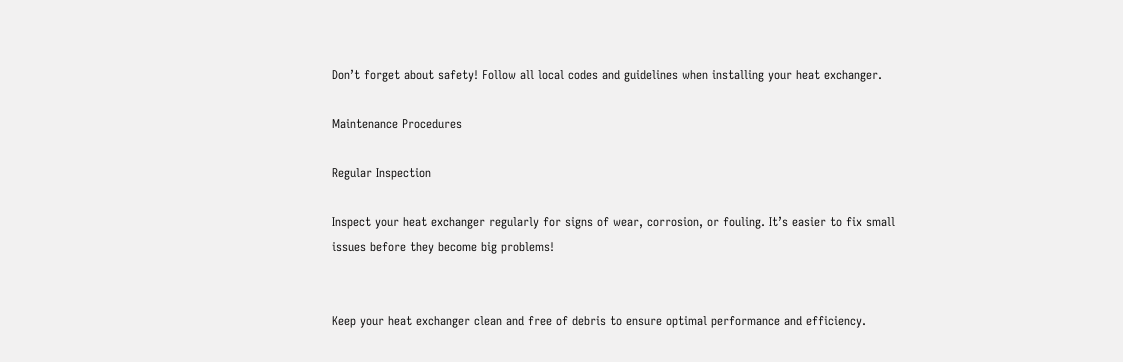Don’t forget about safety! Follow all local codes and guidelines when installing your heat exchanger.

Maintenance Procedures

Regular Inspection

Inspect your heat exchanger regularly for signs of wear, corrosion, or fouling. It’s easier to fix small issues before they become big problems!


Keep your heat exchanger clean and free of debris to ensure optimal performance and efficiency.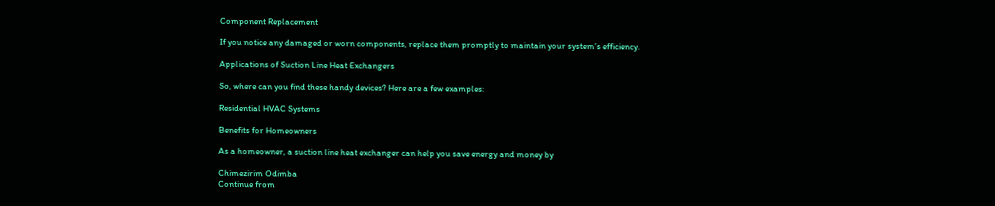Component Replacement

If you notice any damaged or worn components, replace them promptly to maintain your system’s efficiency.

Applications of Suction Line Heat Exchangers

So, where can you find these handy devices? Here are a few examples:

Residential HVAC Systems

Benefits for Homeowners

As a homeowner, a suction line heat exchanger can help you save energy and money by

Chimezirim Odimba
Continue from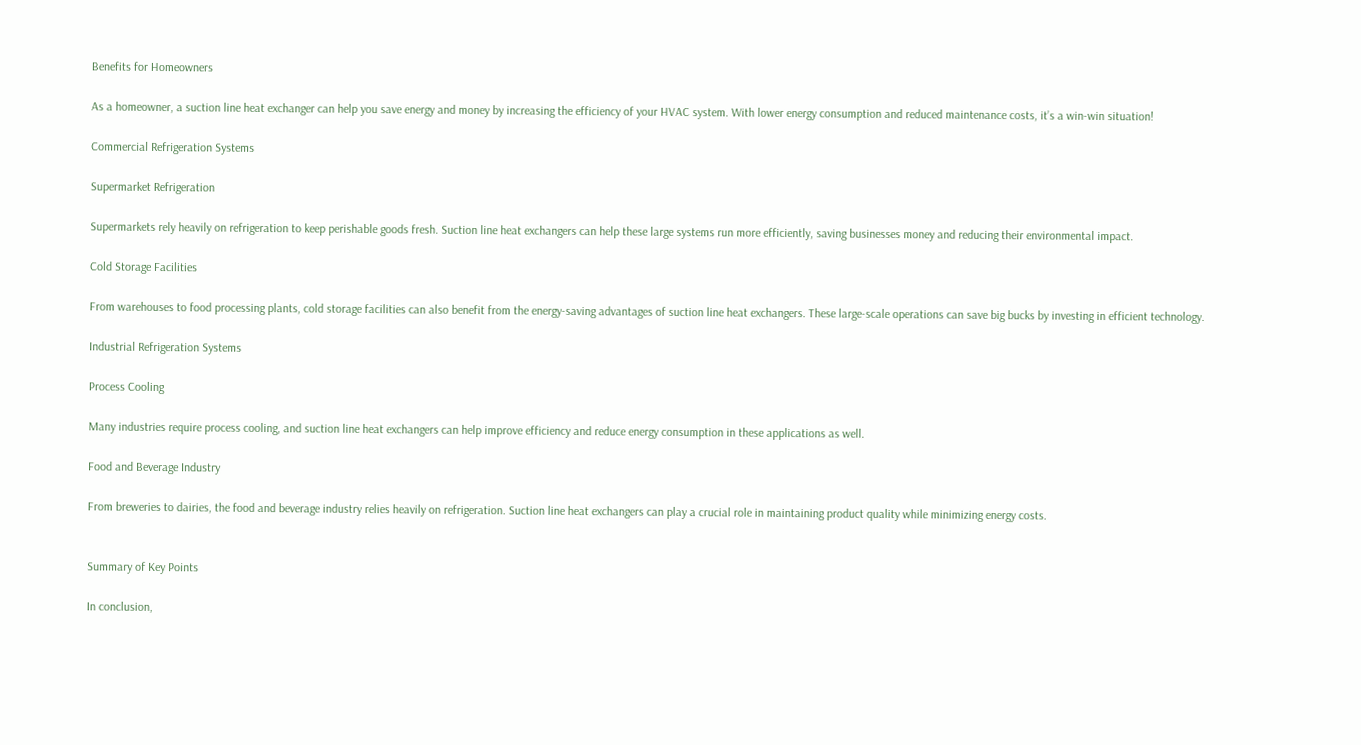Benefits for Homeowners

As a homeowner, a suction line heat exchanger can help you save energy and money by increasing the efficiency of your HVAC system. With lower energy consumption and reduced maintenance costs, it’s a win-win situation!

Commercial Refrigeration Systems

Supermarket Refrigeration

Supermarkets rely heavily on refrigeration to keep perishable goods fresh. Suction line heat exchangers can help these large systems run more efficiently, saving businesses money and reducing their environmental impact.

Cold Storage Facilities

From warehouses to food processing plants, cold storage facilities can also benefit from the energy-saving advantages of suction line heat exchangers. These large-scale operations can save big bucks by investing in efficient technology.

Industrial Refrigeration Systems

Process Cooling

Many industries require process cooling, and suction line heat exchangers can help improve efficiency and reduce energy consumption in these applications as well.

Food and Beverage Industry

From breweries to dairies, the food and beverage industry relies heavily on refrigeration. Suction line heat exchangers can play a crucial role in maintaining product quality while minimizing energy costs.


Summary of Key Points

In conclusion,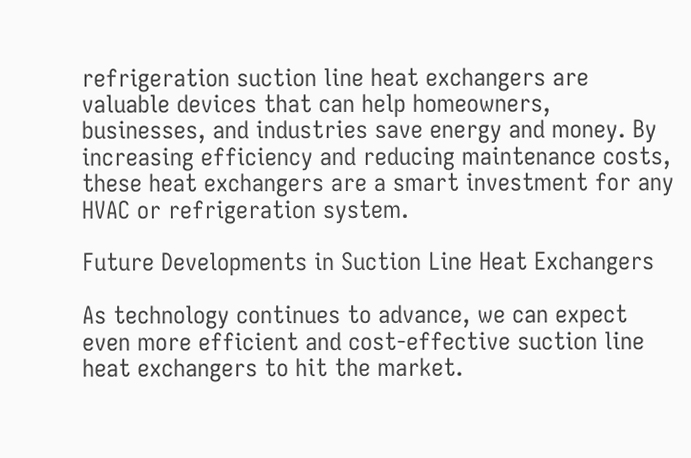refrigeration suction line heat exchangers are valuable devices that can help homeowners, businesses, and industries save energy and money. By increasing efficiency and reducing maintenance costs, these heat exchangers are a smart investment for any HVAC or refrigeration system.

Future Developments in Suction Line Heat Exchangers

As technology continues to advance, we can expect even more efficient and cost-effective suction line heat exchangers to hit the market.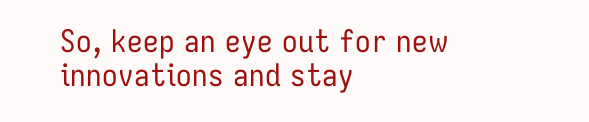So, keep an eye out for new innovations and stay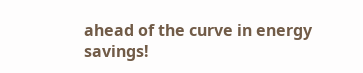ahead of the curve in energy savings!